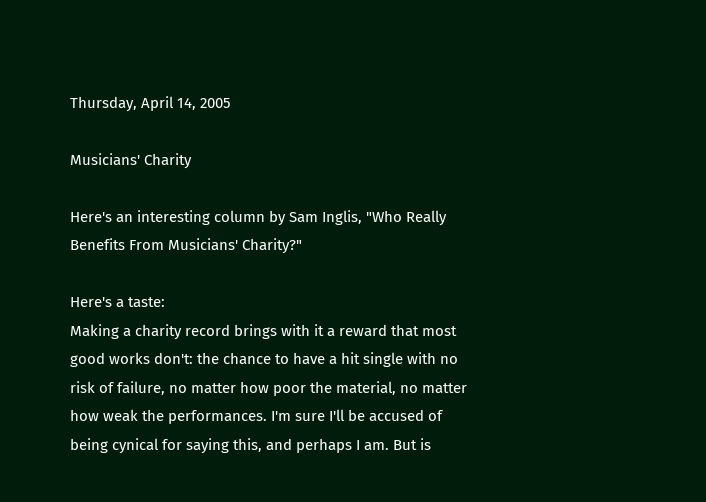Thursday, April 14, 2005

Musicians' Charity

Here's an interesting column by Sam Inglis, "Who Really Benefits From Musicians' Charity?"

Here's a taste:
Making a charity record brings with it a reward that most good works don't: the chance to have a hit single with no risk of failure, no matter how poor the material, no matter how weak the performances. I'm sure I'll be accused of being cynical for saying this, and perhaps I am. But is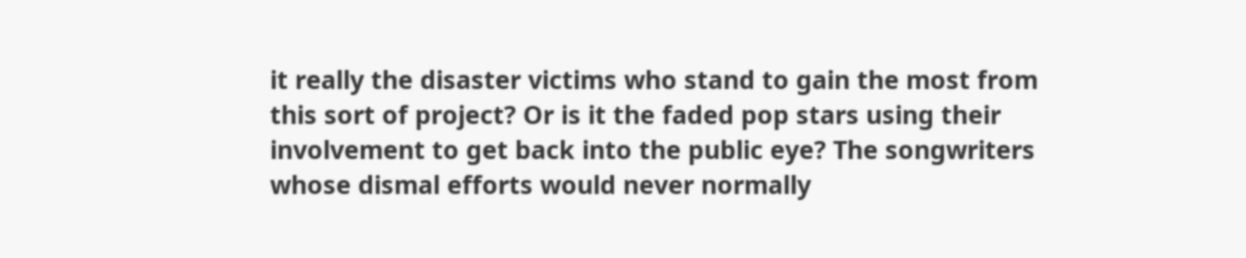it really the disaster victims who stand to gain the most from this sort of project? Or is it the faded pop stars using their involvement to get back into the public eye? The songwriters whose dismal efforts would never normally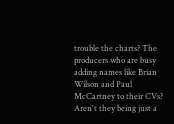trouble the charts? The producers who are busy adding names like Brian Wilson and Paul McCartney to their CVs? Aren't they being just a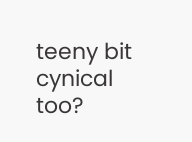teeny bit cynical too?